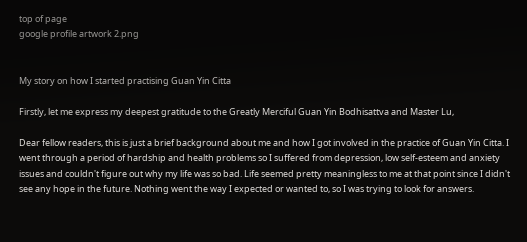top of page
google profile artwork 2.png


My story on how I started practising Guan Yin Citta

Firstly, let me express my deepest gratitude to the Greatly Merciful Guan Yin Bodhisattva and Master Lu,

Dear fellow readers, this is just a brief background about me and how I got involved in the practice of Guan Yin Citta. I went through a period of hardship and health problems so I suffered from depression, low self-esteem and anxiety issues and couldn't figure out why my life was so bad. Life seemed pretty meaningless to me at that point since I didn't see any hope in the future. Nothing went the way I expected or wanted to, so I was trying to look for answers.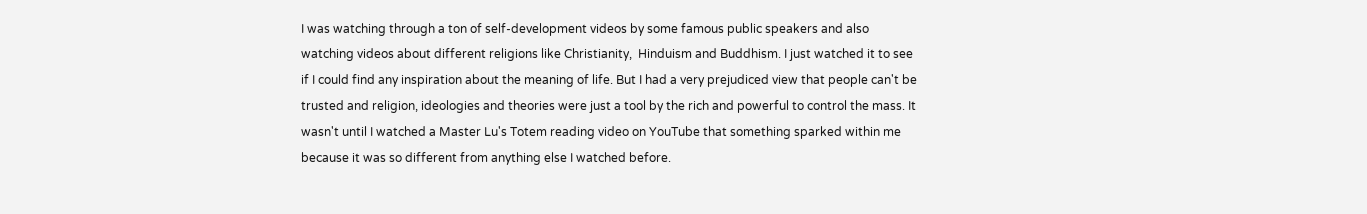I was watching through a ton of self-development videos by some famous public speakers and also watching videos about different religions like Christianity,  Hinduism and Buddhism. I just watched it to see if I could find any inspiration about the meaning of life. But I had a very prejudiced view that people can't be trusted and religion, ideologies and theories were just a tool by the rich and powerful to control the mass. It wasn't until I watched a Master Lu's Totem reading video on YouTube that something sparked within me because it was so different from anything else I watched before.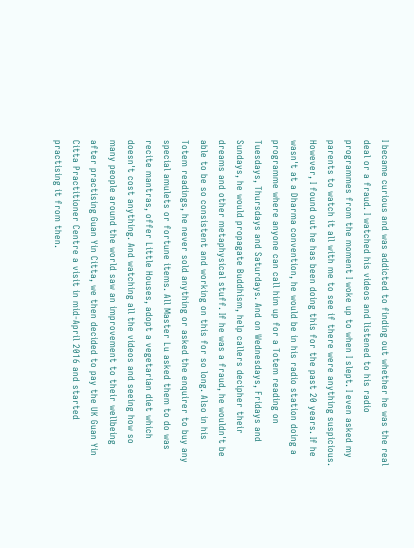I became curious and was addicted to finding out whether he was the real deal or a fraud. I watched his videos and listened to his radio programmes from the moment I woke up to when I slept. I even asked my parents to watch it all with me to see if there were anything suspicious. However, I found out he has been doing this for the past 20 years. If he wasn't at a Dharma convention, he would be in his radio station doing a programme where anyone can call him up for a Totem reading on Tuesdays, Thursdays and Saturdays. And on Wednesdays, Fridays and Sundays, he would propagate Buddhism, help callers decipher their dreams and other metaphysical stuff. If he was a fraud, he wouldn't be able to be so consistent and working on this for so long. Also in his Totem readings, he never sold anything or asked the enquirer to buy any special amulets or fortune items. All Master Lu asked them to do was recite mantras, offer Little Houses, adopt a vegetarian diet which doesn't cost anything. And watching all the videos and seeing how so many people around the world saw an improvement to their wellbeing after practising Guan Yin Citta, we then decided to pay the UK Guan Yin Citta Practitioner Centre a visit in mid-April 2016 and started practising it from then.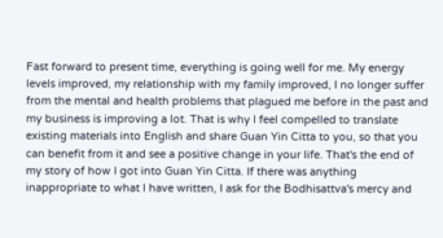Fast forward to present time, everything is going well for me. My energy levels improved, my relationship with my family improved, I no longer suffer from the mental and health problems that plagued me before in the past and my business is improving a lot. That is why I feel compelled to translate existing materials into English and share Guan Yin Citta to you, so that you can benefit from it and see a positive change in your life. That's the end of my story of how I got into Guan Yin Citta. If there was anything inappropriate to what I have written, I ask for the Bodhisattva's mercy and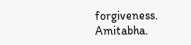forgiveness. Amitabha.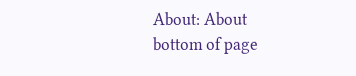About: About
bottom of page